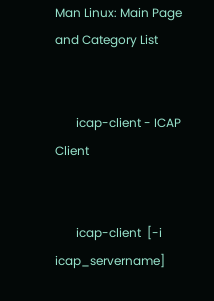Man Linux: Main Page and Category List


       icap-client - ICAP Client


       icap-client  [-i  icap_servername]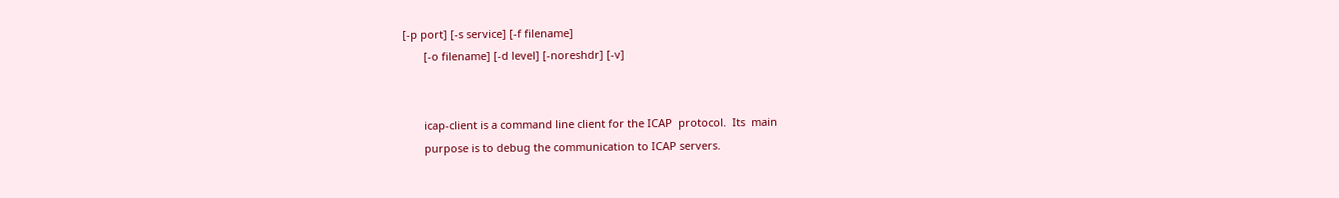[-p port] [-s service] [-f filename]
       [-o filename] [-d level] [-noreshdr] [-v]


       icap-client is a command line client for the ICAP  protocol.  Its  main
       purpose is to debug the communication to ICAP servers.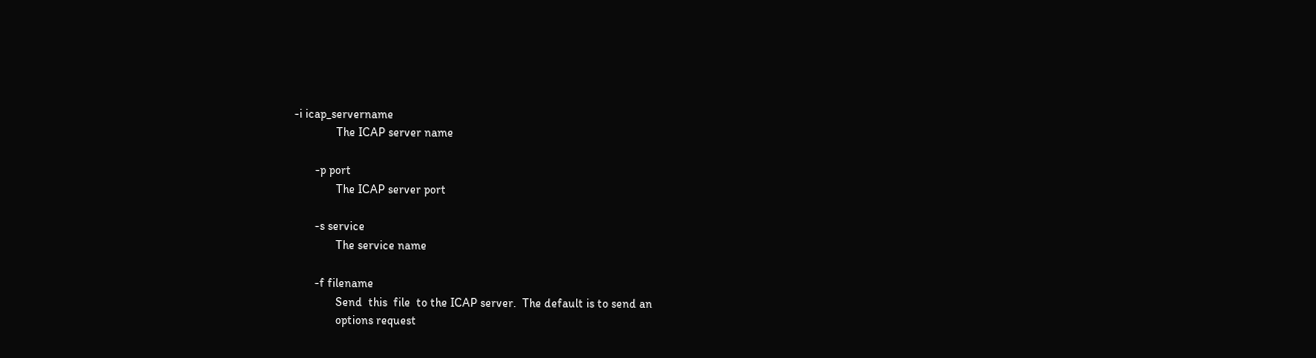-i icap_servername
              The ICAP server name

       -p port
              The ICAP server port

       -s service
              The service name

       -f filename
              Send  this  file  to the ICAP server.  The default is to send an
              options request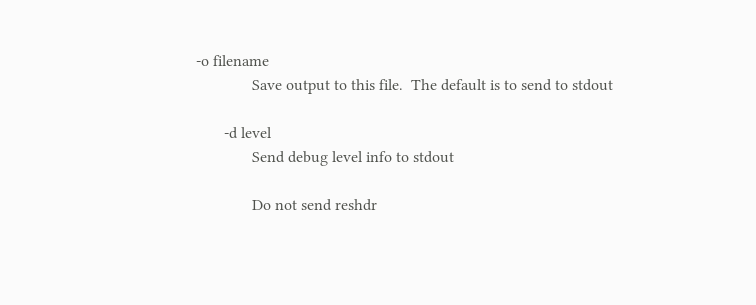-o filename
              Save output to this file.  The default is to send to stdout

       -d level
              Send debug level info to stdout

              Do not send reshdr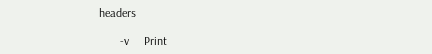headers

       -v     Print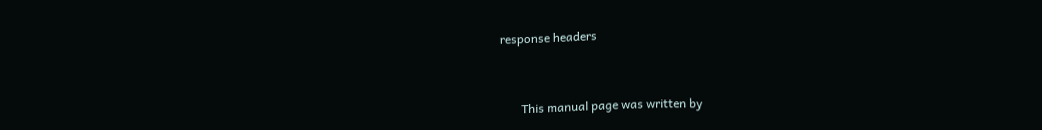response headers


       This manual page was written by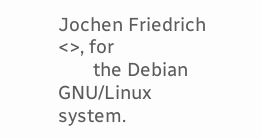Jochen Friedrich <>, for
       the Debian GNU/Linux system.